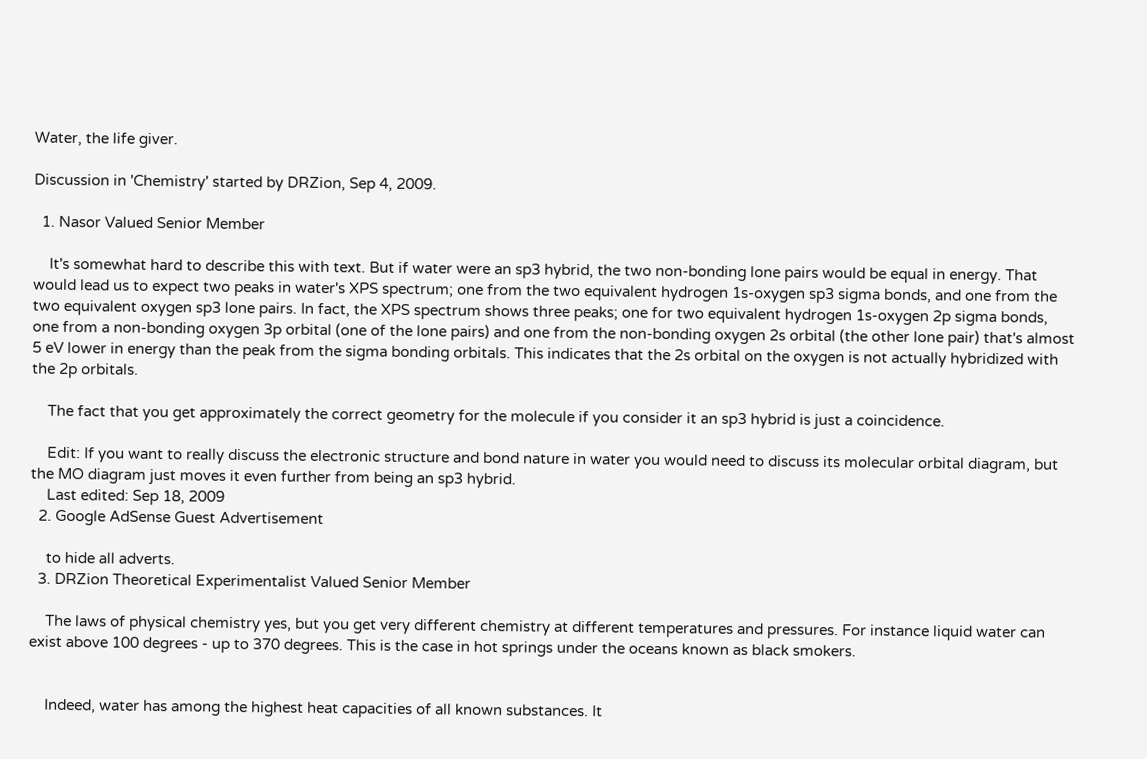Water, the life giver.

Discussion in 'Chemistry' started by DRZion, Sep 4, 2009.

  1. Nasor Valued Senior Member

    It's somewhat hard to describe this with text. But if water were an sp3 hybrid, the two non-bonding lone pairs would be equal in energy. That would lead us to expect two peaks in water's XPS spectrum; one from the two equivalent hydrogen 1s-oxygen sp3 sigma bonds, and one from the two equivalent oxygen sp3 lone pairs. In fact, the XPS spectrum shows three peaks; one for two equivalent hydrogen 1s-oxygen 2p sigma bonds, one from a non-bonding oxygen 3p orbital (one of the lone pairs) and one from the non-bonding oxygen 2s orbital (the other lone pair) that's almost 5 eV lower in energy than the peak from the sigma bonding orbitals. This indicates that the 2s orbital on the oxygen is not actually hybridized with the 2p orbitals.

    The fact that you get approximately the correct geometry for the molecule if you consider it an sp3 hybrid is just a coincidence.

    Edit: If you want to really discuss the electronic structure and bond nature in water you would need to discuss its molecular orbital diagram, but the MO diagram just moves it even further from being an sp3 hybrid.
    Last edited: Sep 18, 2009
  2. Google AdSense Guest Advertisement

    to hide all adverts.
  3. DRZion Theoretical Experimentalist Valued Senior Member

    The laws of physical chemistry yes, but you get very different chemistry at different temperatures and pressures. For instance liquid water can exist above 100 degrees - up to 370 degrees. This is the case in hot springs under the oceans known as black smokers.


    Indeed, water has among the highest heat capacities of all known substances. It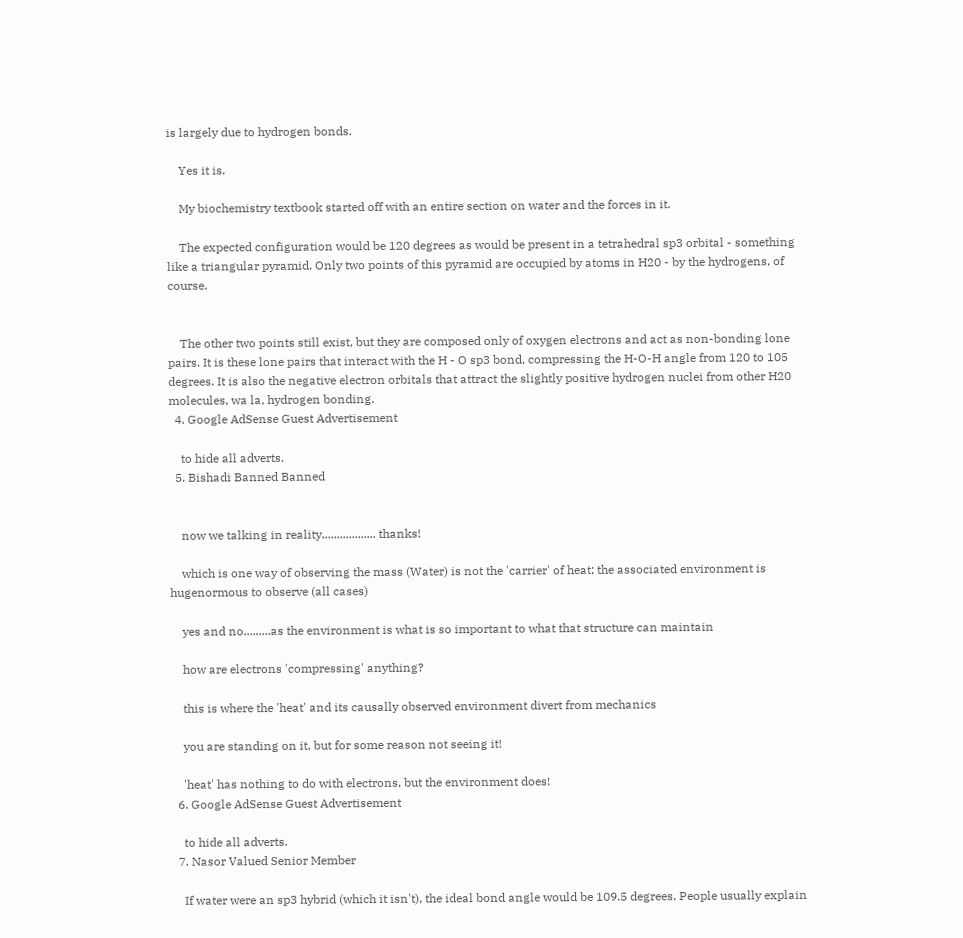is largely due to hydrogen bonds.

    Yes it is.

    My biochemistry textbook started off with an entire section on water and the forces in it.

    The expected configuration would be 120 degrees as would be present in a tetrahedral sp3 orbital - something like a triangular pyramid. Only two points of this pyramid are occupied by atoms in H20 - by the hydrogens, of course.


    The other two points still exist, but they are composed only of oxygen electrons and act as non-bonding lone pairs. It is these lone pairs that interact with the H - O sp3 bond, compressing the H-O-H angle from 120 to 105 degrees. It is also the negative electron orbitals that attract the slightly positive hydrogen nuclei from other H20 molecules, wa la, hydrogen bonding.
  4. Google AdSense Guest Advertisement

    to hide all adverts.
  5. Bishadi Banned Banned


    now we talking in reality.................. thanks!

    which is one way of observing the mass (Water) is not the 'carrier' of heat; the associated environment is hugenormous to observe (all cases)

    yes and no.........as the environment is what is so important to what that structure can maintain

    how are electrons 'compressing' anything?

    this is where the 'heat' and its causally observed environment divert from mechanics

    you are standing on it, but for some reason not seeing it!

    'heat' has nothing to do with electrons, but the environment does!
  6. Google AdSense Guest Advertisement

    to hide all adverts.
  7. Nasor Valued Senior Member

    If water were an sp3 hybrid (which it isn't), the ideal bond angle would be 109.5 degrees. People usually explain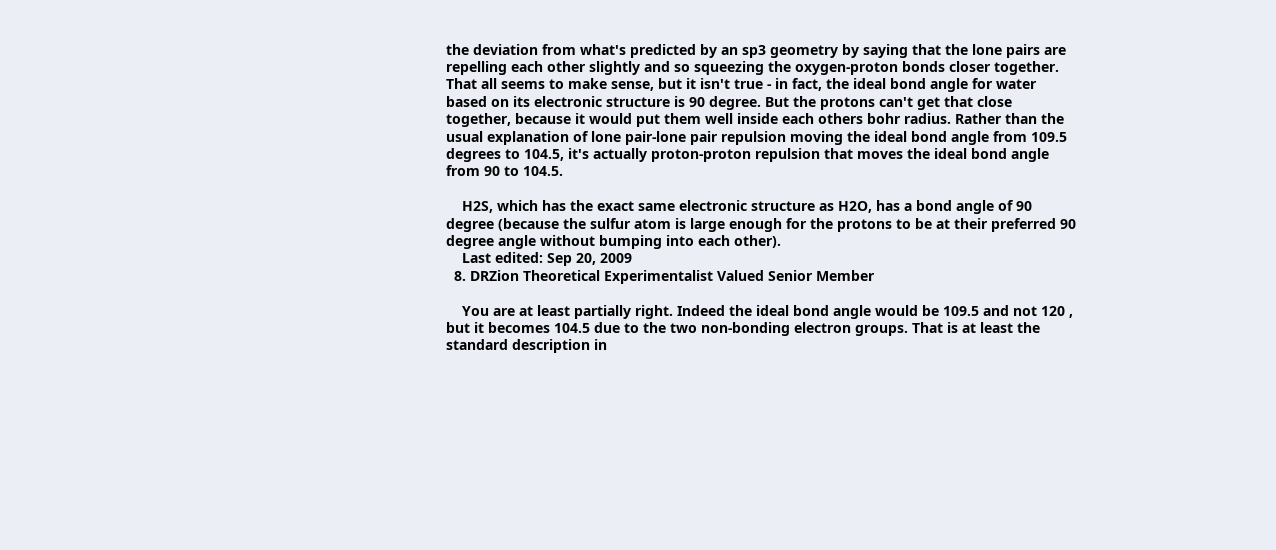the deviation from what's predicted by an sp3 geometry by saying that the lone pairs are repelling each other slightly and so squeezing the oxygen-proton bonds closer together. That all seems to make sense, but it isn't true - in fact, the ideal bond angle for water based on its electronic structure is 90 degree. But the protons can't get that close together, because it would put them well inside each others bohr radius. Rather than the usual explanation of lone pair-lone pair repulsion moving the ideal bond angle from 109.5 degrees to 104.5, it's actually proton-proton repulsion that moves the ideal bond angle from 90 to 104.5.

    H2S, which has the exact same electronic structure as H2O, has a bond angle of 90 degree (because the sulfur atom is large enough for the protons to be at their preferred 90 degree angle without bumping into each other).
    Last edited: Sep 20, 2009
  8. DRZion Theoretical Experimentalist Valued Senior Member

    You are at least partially right. Indeed the ideal bond angle would be 109.5 and not 120 , but it becomes 104.5 due to the two non-bonding electron groups. That is at least the standard description in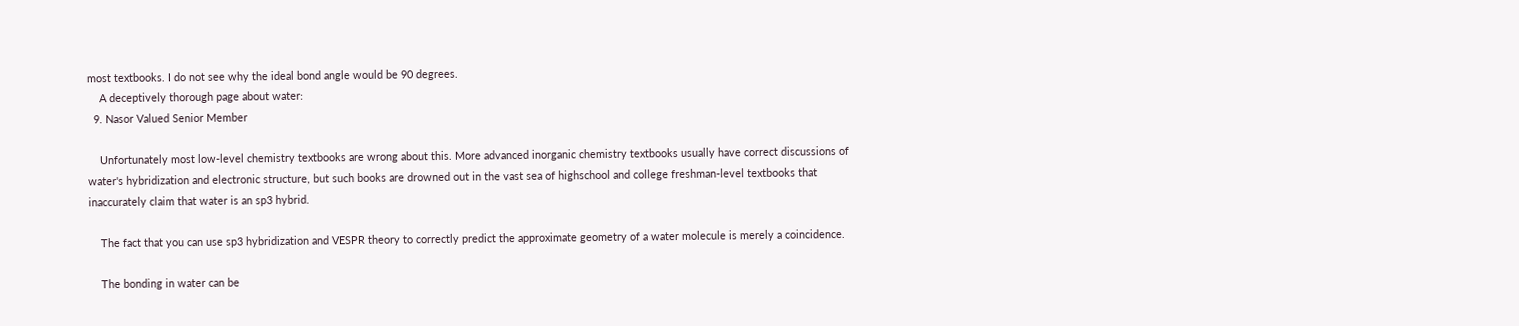most textbooks. I do not see why the ideal bond angle would be 90 degrees.
    A deceptively thorough page about water:
  9. Nasor Valued Senior Member

    Unfortunately most low-level chemistry textbooks are wrong about this. More advanced inorganic chemistry textbooks usually have correct discussions of water's hybridization and electronic structure, but such books are drowned out in the vast sea of highschool and college freshman-level textbooks that inaccurately claim that water is an sp3 hybrid.

    The fact that you can use sp3 hybridization and VESPR theory to correctly predict the approximate geometry of a water molecule is merely a coincidence.

    The bonding in water can be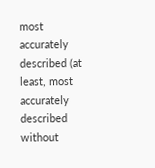most accurately described (at least, most accurately described without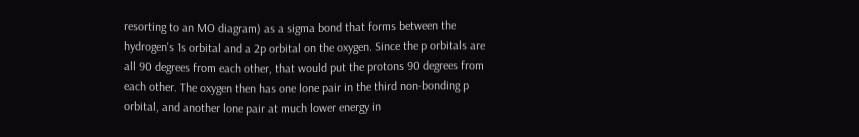resorting to an MO diagram) as a sigma bond that forms between the hydrogen's 1s orbital and a 2p orbital on the oxygen. Since the p orbitals are all 90 degrees from each other, that would put the protons 90 degrees from each other. The oxygen then has one lone pair in the third non-bonding p orbital, and another lone pair at much lower energy in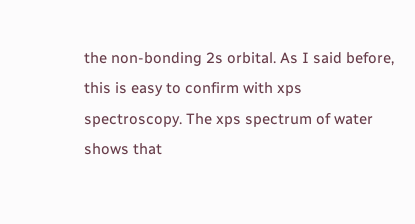the non-bonding 2s orbital. As I said before, this is easy to confirm with xps spectroscopy. The xps spectrum of water shows that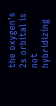the oxygen's 2s orbital is not hybridizing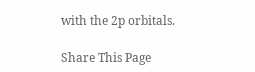with the 2p orbitals.

Share This Page